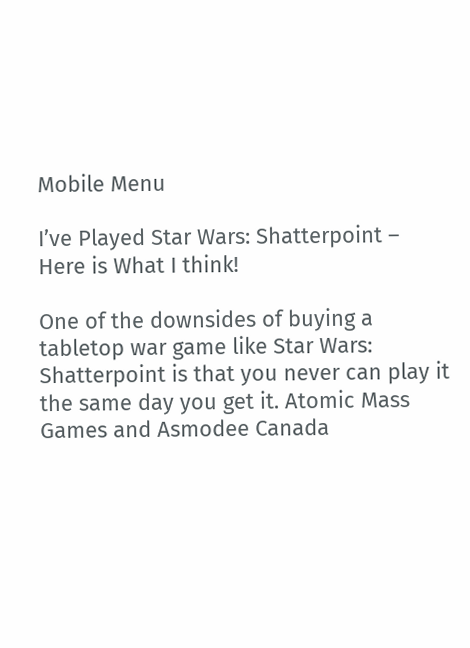Mobile Menu

I’ve Played Star Wars: Shatterpoint – Here is What I think!

One of the downsides of buying a tabletop war game like Star Wars: Shatterpoint is that you never can play it the same day you get it. Atomic Mass Games and Asmodee Canada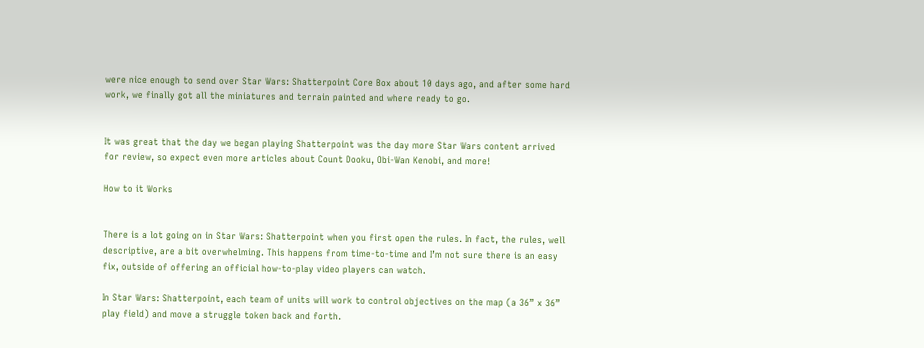were nice enough to send over Star Wars: Shatterpoint Core Box about 10 days ago, and after some hard work, we finally got all the miniatures and terrain painted and where ready to go.


It was great that the day we began playing Shatterpoint was the day more Star Wars content arrived for review, so expect even more articles about Count Dooku, Obi-Wan Kenobi, and more!

How to it Works


There is a lot going on in Star Wars: Shatterpoint when you first open the rules. In fact, the rules, well descriptive, are a bit overwhelming. This happens from time-to-time and I’m not sure there is an easy fix, outside of offering an official how-to-play video players can watch.

In Star Wars: Shatterpoint, each team of units will work to control objectives on the map (a 36” x 36” play field) and move a struggle token back and forth.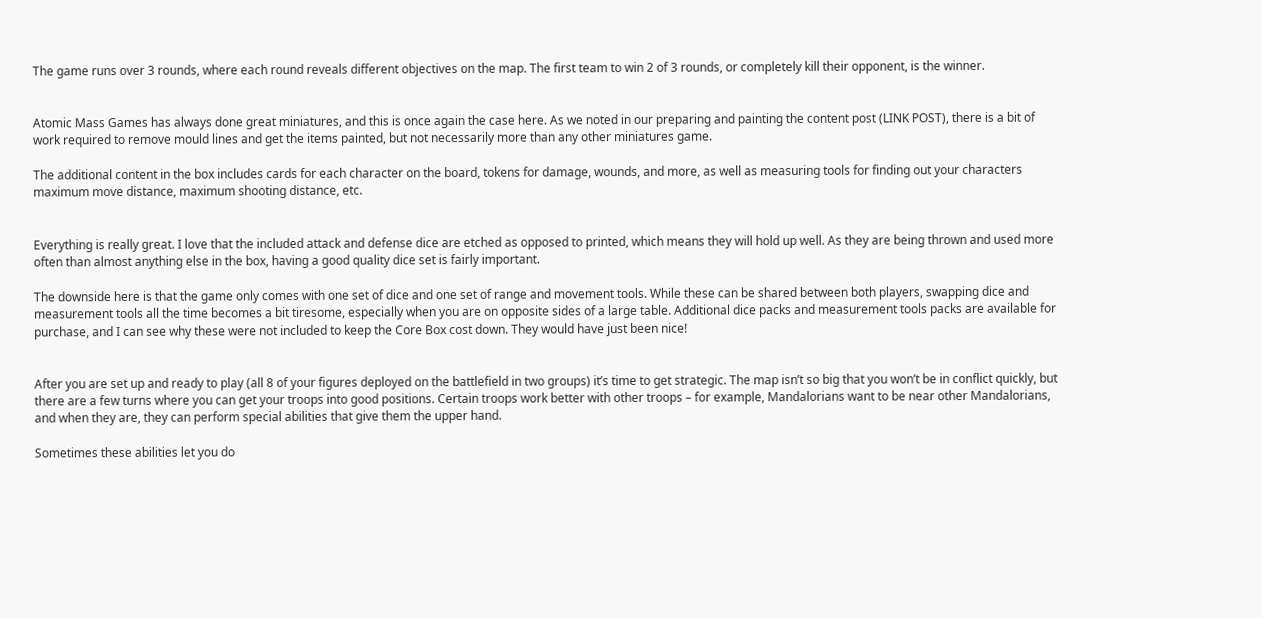The game runs over 3 rounds, where each round reveals different objectives on the map. The first team to win 2 of 3 rounds, or completely kill their opponent, is the winner.


Atomic Mass Games has always done great miniatures, and this is once again the case here. As we noted in our preparing and painting the content post (LINK POST), there is a bit of work required to remove mould lines and get the items painted, but not necessarily more than any other miniatures game.

The additional content in the box includes cards for each character on the board, tokens for damage, wounds, and more, as well as measuring tools for finding out your characters maximum move distance, maximum shooting distance, etc.


Everything is really great. I love that the included attack and defense dice are etched as opposed to printed, which means they will hold up well. As they are being thrown and used more often than almost anything else in the box, having a good quality dice set is fairly important.

The downside here is that the game only comes with one set of dice and one set of range and movement tools. While these can be shared between both players, swapping dice and measurement tools all the time becomes a bit tiresome, especially when you are on opposite sides of a large table. Additional dice packs and measurement tools packs are available for purchase, and I can see why these were not included to keep the Core Box cost down. They would have just been nice!


After you are set up and ready to play (all 8 of your figures deployed on the battlefield in two groups) it’s time to get strategic. The map isn’t so big that you won’t be in conflict quickly, but there are a few turns where you can get your troops into good positions. Certain troops work better with other troops – for example, Mandalorians want to be near other Mandalorians, and when they are, they can perform special abilities that give them the upper hand.

Sometimes these abilities let you do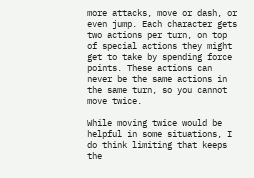more attacks, move or dash, or even jump. Each character gets two actions per turn, on top of special actions they might get to take by spending force points. These actions can never be the same actions in the same turn, so you cannot move twice.

While moving twice would be helpful in some situations, I do think limiting that keeps the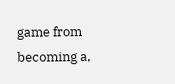game from becoming a,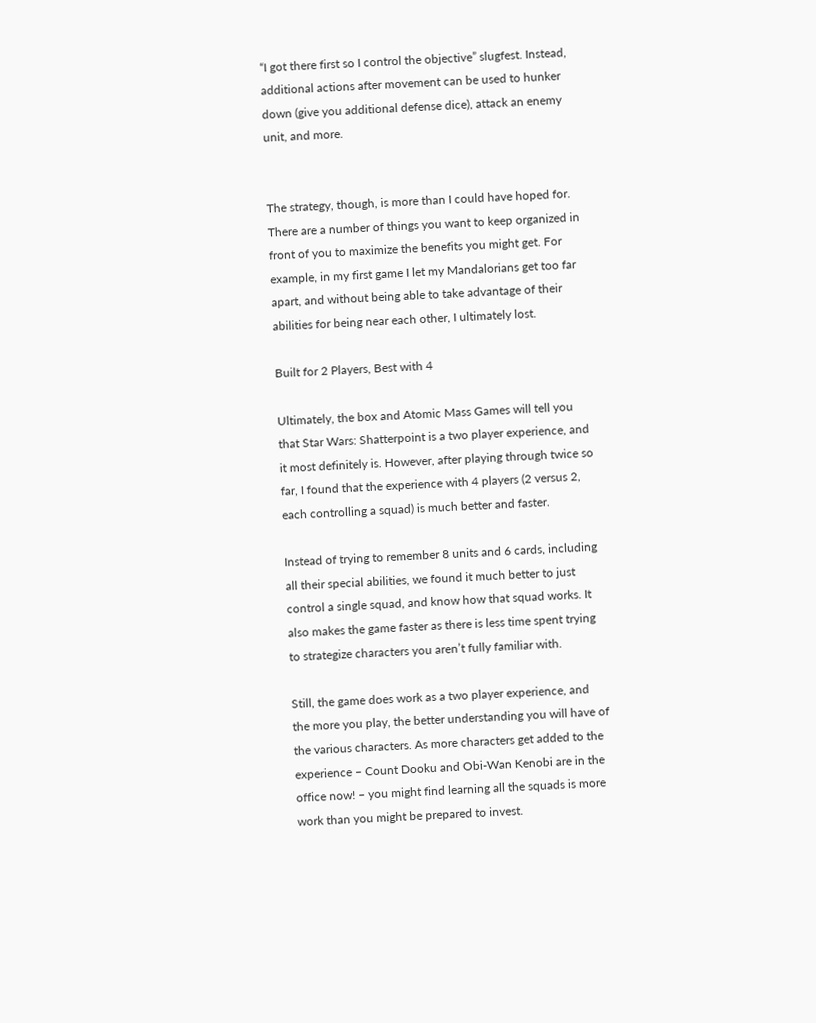“I got there first so I control the objective” slugfest. Instead, additional actions after movement can be used to hunker down (give you additional defense dice), attack an enemy unit, and more.


The strategy, though, is more than I could have hoped for. There are a number of things you want to keep organized in front of you to maximize the benefits you might get. For example, in my first game I let my Mandalorians get too far apart, and without being able to take advantage of their abilities for being near each other, I ultimately lost.

Built for 2 Players, Best with 4

Ultimately, the box and Atomic Mass Games will tell you that Star Wars: Shatterpoint is a two player experience, and it most definitely is. However, after playing through twice so far, I found that the experience with 4 players (2 versus 2, each controlling a squad) is much better and faster.

Instead of trying to remember 8 units and 6 cards, including all their special abilities, we found it much better to just control a single squad, and know how that squad works. It also makes the game faster as there is less time spent trying to strategize characters you aren’t fully familiar with.

Still, the game does work as a two player experience, and the more you play, the better understanding you will have of the various characters. As more characters get added to the experience – Count Dooku and Obi-Wan Kenobi are in the office now! – you might find learning all the squads is more work than you might be prepared to invest.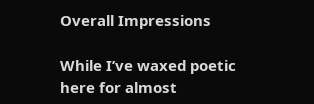Overall Impressions

While I’ve waxed poetic here for almost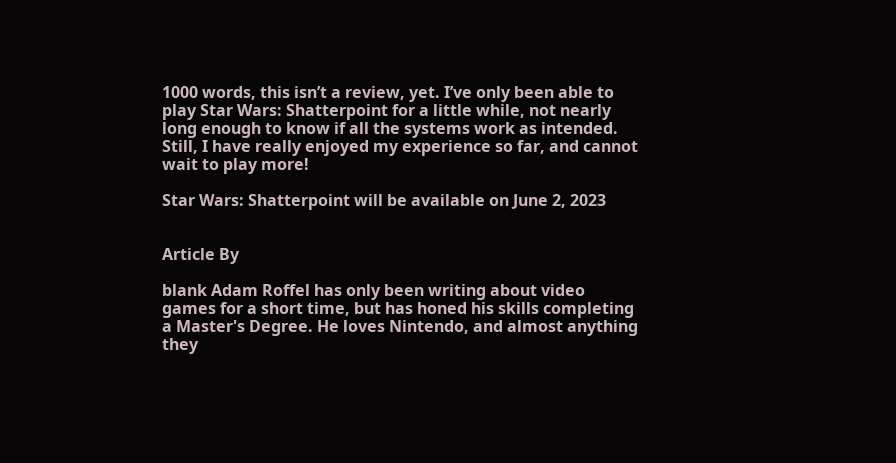1000 words, this isn’t a review, yet. I’ve only been able to play Star Wars: Shatterpoint for a little while, not nearly long enough to know if all the systems work as intended. Still, I have really enjoyed my experience so far, and cannot wait to play more!

Star Wars: Shatterpoint will be available on June 2, 2023


Article By

blank Adam Roffel has only been writing about video games for a short time, but has honed his skills completing a Master's Degree. He loves Nintendo, and almost anything they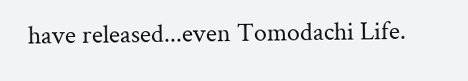have released...even Tomodachi Life.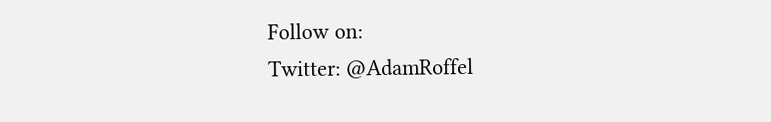Follow on:
Twitter: @AdamRoffel